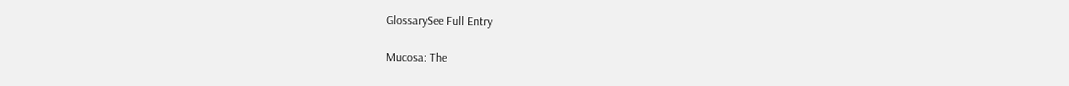GlossarySee Full Entry

Mucosa: The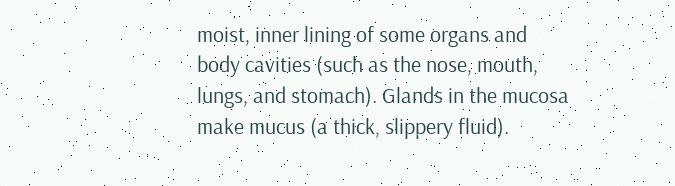moist, inner lining of some organs and body cavities (such as the nose, mouth, lungs, and stomach). Glands in the mucosa make mucus (a thick, slippery fluid).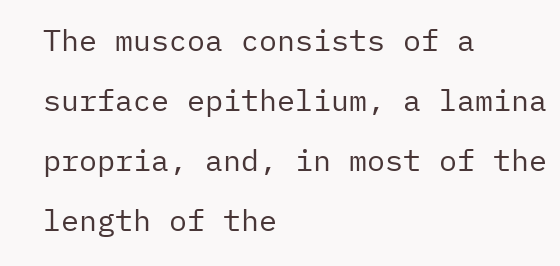The muscoa consists of a surface epithelium, a lamina propria, and, in most of the length of the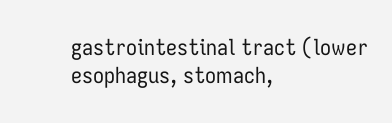gastrointestinal tract (lower esophagus, stomach,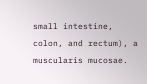small intestine, colon, and rectum), a muscularis mucosae.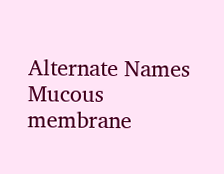Alternate Names
Mucous membrane